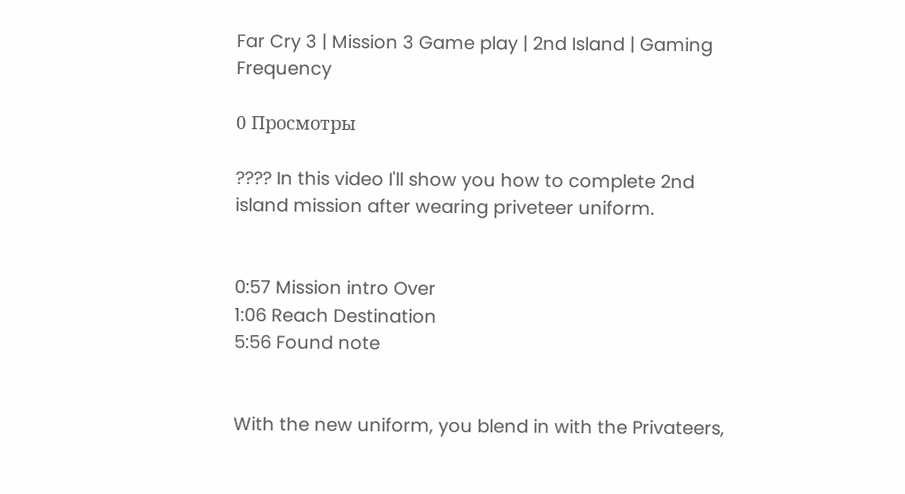Far Cry 3 | Mission 3 Game play | 2nd Island | Gaming Frequency

0 Просмотры

???? In this video I'll show you how to complete 2nd island mission after wearing priveteer uniform.


0:57 Mission intro Over
1:06 Reach Destination
5:56 Found note


With the new uniform, you blend in with the Privateers,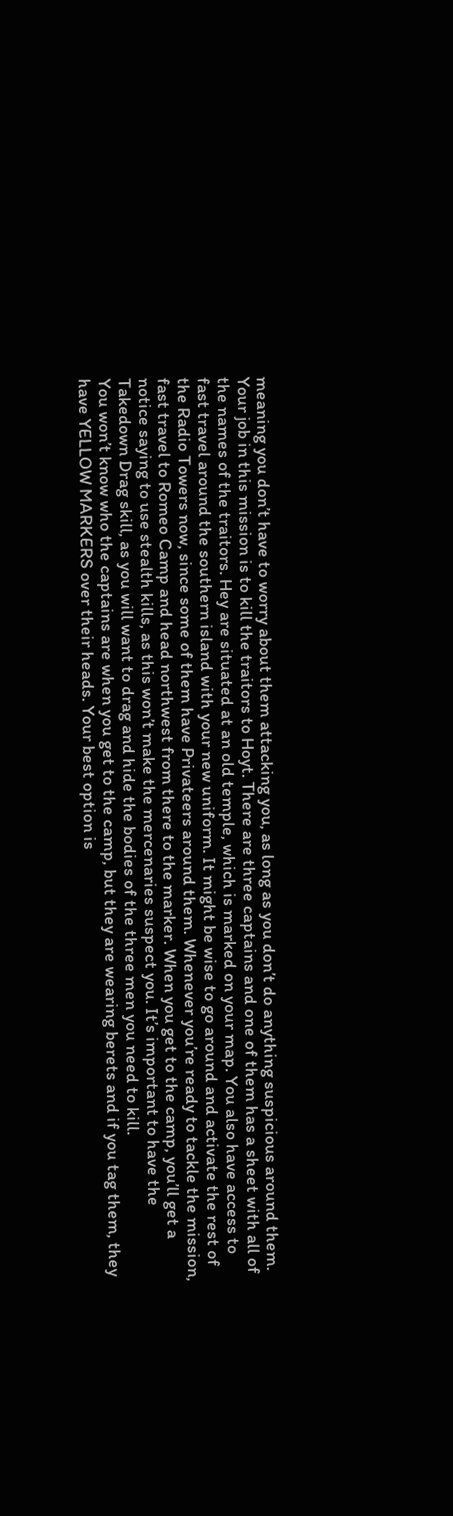meaning you don’t have to worry about them attacking you, as long as you don’t do anything suspicious around them. Your job in this mission is to kill the traitors to Hoyt. There are three captains and one of them has a sheet with all of the names of the traitors. Hey are situated at an old temple, which is marked on your map. You also have access to fast travel around the southern island with your new uniform. It might be wise to go around and activate the rest of the Radio Towers now, since some of them have Privateers around them. Whenever you’re ready to tackle the mission, fast travel to Romeo Camp and head northwest from there to the marker. When you get to the camp, you’ll get a notice saying to use stealth kills, as this won’t make the mercenaries suspect you. It’s important to have the Takedown Drag skill, as you will want to drag and hide the bodies of the three men you need to kill.
You won’t know who the captains are when you get to the camp, but they are wearing berets and if you tag them, they have YELLOW MARKERS over their heads. Your best option is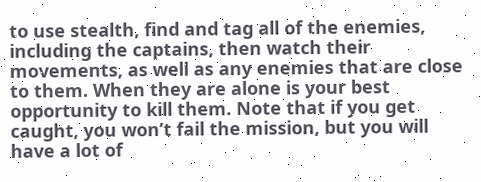to use stealth, find and tag all of the enemies, including the captains, then watch their movements, as well as any enemies that are close to them. When they are alone is your best opportunity to kill them. Note that if you get caught, you won’t fail the mission, but you will
have a lot of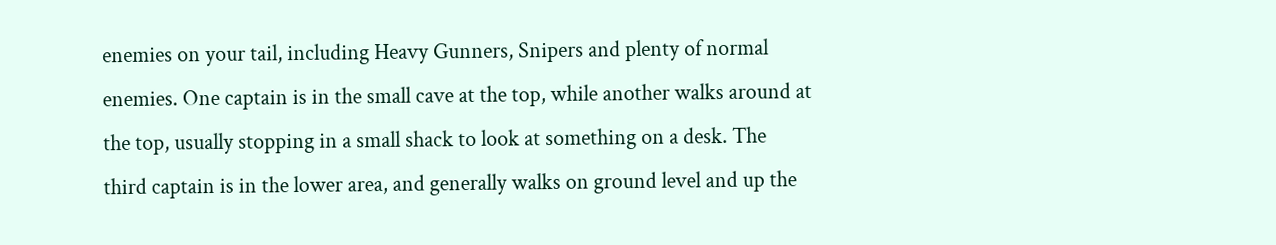enemies on your tail, including Heavy Gunners, Snipers and plenty of normal enemies. One captain is in the small cave at the top, while another walks around at the top, usually stopping in a small shack to look at something on a desk. The third captain is in the lower area, and generally walks on ground level and up the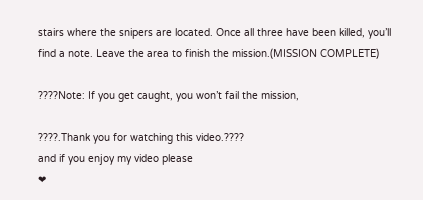stairs where the snipers are located. Once all three have been killed, you’ll find a note. Leave the area to finish the mission.(MISSION COMPLETE)

????Note: If you get caught, you won’t fail the mission,

????.Thank you for watching this video.????
and if you enjoy my video please
❤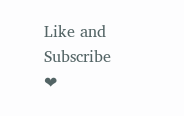Like and Subscribe ❤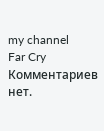my channel
Far Cry
Комментариев нет.